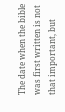The date when the bible was first written is not that important, but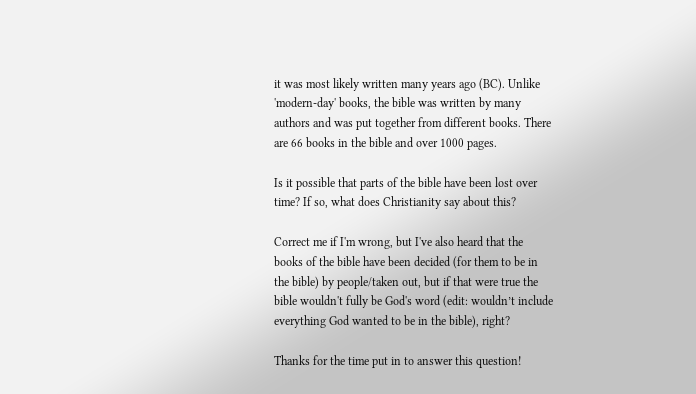it was most likely written many years ago (BC). Unlike 'modern-day' books, the bible was written by many authors and was put together from different books. There are 66 books in the bible and over 1000 pages.

Is it possible that parts of the bible have been lost over time? If so, what does Christianity say about this?

Correct me if I'm wrong, but I've also heard that the books of the bible have been decided (for them to be in the bible) by people/taken out, but if that were true the bible wouldn't fully be God's word (edit: wouldn’t include everything God wanted to be in the bible), right?

Thanks for the time put in to answer this question!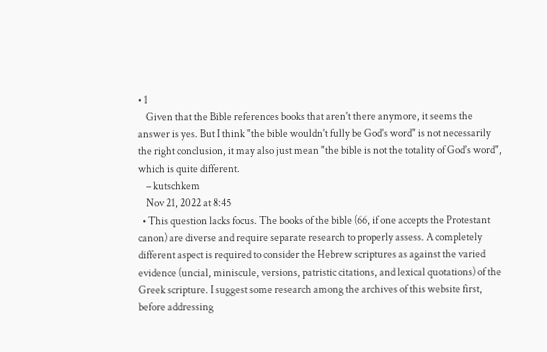• 1
    Given that the Bible references books that aren't there anymore, it seems the answer is yes. But I think "the bible wouldn't fully be God's word" is not necessarily the right conclusion, it may also just mean "the bible is not the totality of God's word", which is quite different.
    – kutschkem
    Nov 21, 2022 at 8:45
  • This question lacks focus. The books of the bible (66, if one accepts the Protestant canon) are diverse and require separate research to properly assess. A completely different aspect is required to consider the Hebrew scriptures as against the varied evidence (uncial, miniscule, versions, patristic citations, and lexical quotations) of the Greek scripture. I suggest some research among the archives of this website first, before addressing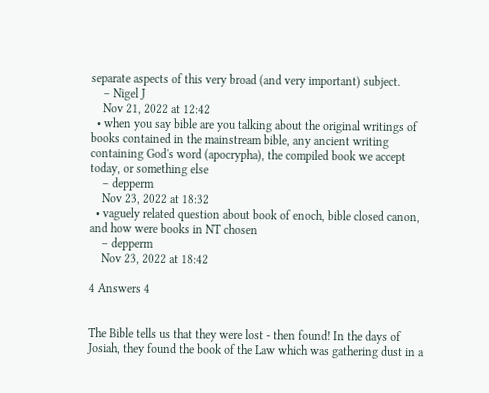separate aspects of this very broad (and very important) subject.
    – Nigel J
    Nov 21, 2022 at 12:42
  • when you say bible are you talking about the original writings of books contained in the mainstream bible, any ancient writing containing God's word (apocrypha), the compiled book we accept today, or something else
    – depperm
    Nov 23, 2022 at 18:32
  • vaguely related question about book of enoch, bible closed canon, and how were books in NT chosen
    – depperm
    Nov 23, 2022 at 18:42

4 Answers 4


The Bible tells us that they were lost - then found! In the days of Josiah, they found the book of the Law which was gathering dust in a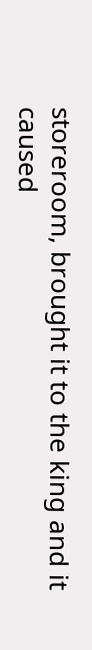storeroom, brought it to the king and it caused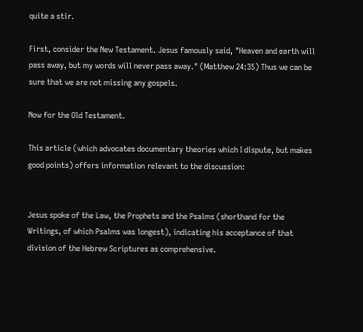quite a stir.

First, consider the New Testament. Jesus famously said, "Heaven and earth will pass away, but my words will never pass away." (Matthew 24:35) Thus we can be sure that we are not missing any gospels.

Now for the Old Testament.

This article (which advocates documentary theories which I dispute, but makes good points) offers information relevant to the discussion:


Jesus spoke of the Law, the Prophets and the Psalms (shorthand for the Writings, of which Psalms was longest), indicating his acceptance of that division of the Hebrew Scriptures as comprehensive.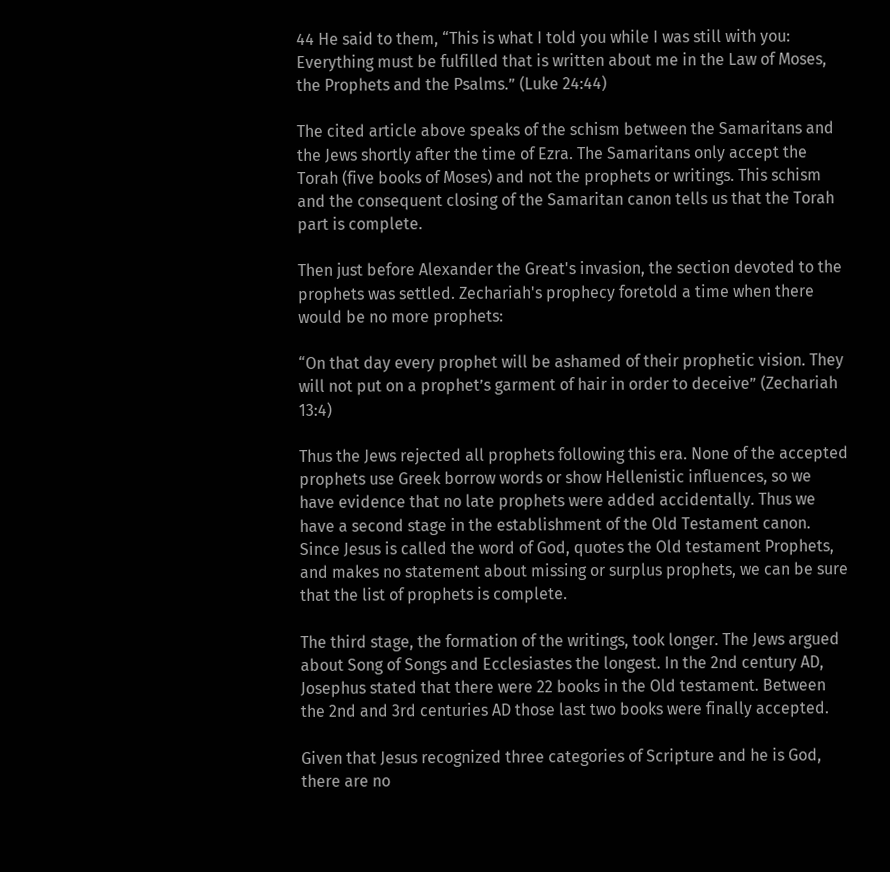44 He said to them, “This is what I told you while I was still with you: Everything must be fulfilled that is written about me in the Law of Moses, the Prophets and the Psalms.” (Luke 24:44)

The cited article above speaks of the schism between the Samaritans and the Jews shortly after the time of Ezra. The Samaritans only accept the Torah (five books of Moses) and not the prophets or writings. This schism and the consequent closing of the Samaritan canon tells us that the Torah part is complete.

Then just before Alexander the Great's invasion, the section devoted to the prophets was settled. Zechariah's prophecy foretold a time when there would be no more prophets:

“On that day every prophet will be ashamed of their prophetic vision. They will not put on a prophet’s garment of hair in order to deceive” (Zechariah 13:4)

Thus the Jews rejected all prophets following this era. None of the accepted prophets use Greek borrow words or show Hellenistic influences, so we have evidence that no late prophets were added accidentally. Thus we have a second stage in the establishment of the Old Testament canon. Since Jesus is called the word of God, quotes the Old testament Prophets, and makes no statement about missing or surplus prophets, we can be sure that the list of prophets is complete.

The third stage, the formation of the writings, took longer. The Jews argued about Song of Songs and Ecclesiastes the longest. In the 2nd century AD, Josephus stated that there were 22 books in the Old testament. Between the 2nd and 3rd centuries AD those last two books were finally accepted.

Given that Jesus recognized three categories of Scripture and he is God, there are no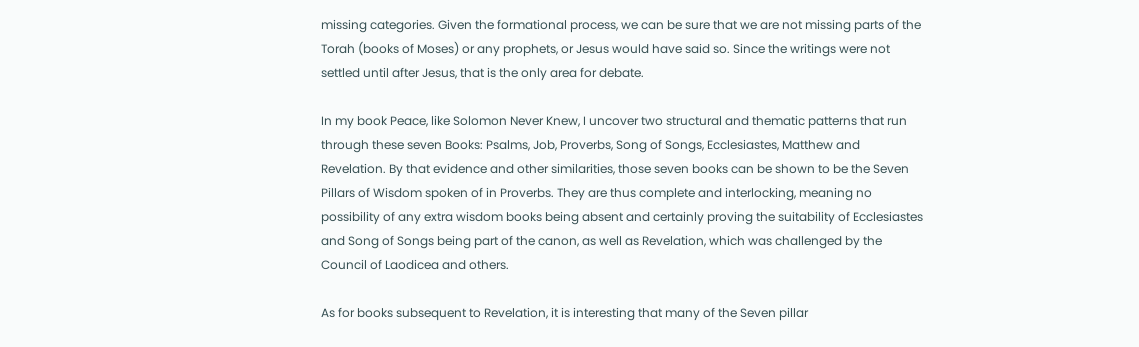missing categories. Given the formational process, we can be sure that we are not missing parts of the Torah (books of Moses) or any prophets, or Jesus would have said so. Since the writings were not settled until after Jesus, that is the only area for debate.

In my book Peace, like Solomon Never Knew, I uncover two structural and thematic patterns that run through these seven Books: Psalms, Job, Proverbs, Song of Songs, Ecclesiastes, Matthew and Revelation. By that evidence and other similarities, those seven books can be shown to be the Seven Pillars of Wisdom spoken of in Proverbs. They are thus complete and interlocking, meaning no possibility of any extra wisdom books being absent and certainly proving the suitability of Ecclesiastes and Song of Songs being part of the canon, as well as Revelation, which was challenged by the Council of Laodicea and others.

As for books subsequent to Revelation, it is interesting that many of the Seven pillar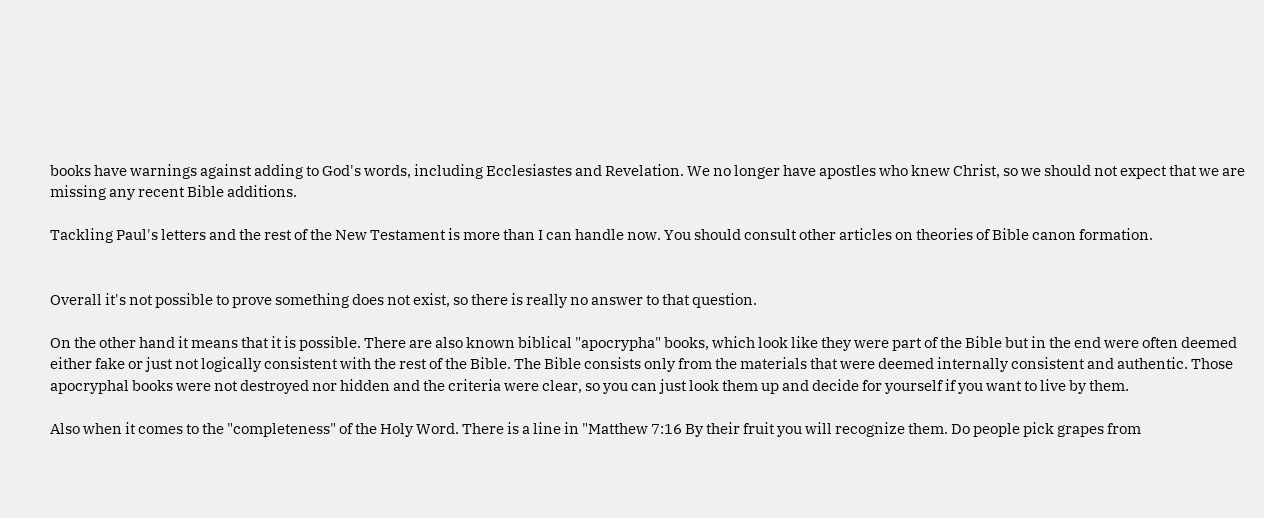books have warnings against adding to God's words, including Ecclesiastes and Revelation. We no longer have apostles who knew Christ, so we should not expect that we are missing any recent Bible additions.

Tackling Paul's letters and the rest of the New Testament is more than I can handle now. You should consult other articles on theories of Bible canon formation.


Overall it's not possible to prove something does not exist, so there is really no answer to that question.

On the other hand it means that it is possible. There are also known biblical "apocrypha" books, which look like they were part of the Bible but in the end were often deemed either fake or just not logically consistent with the rest of the Bible. The Bible consists only from the materials that were deemed internally consistent and authentic. Those apocryphal books were not destroyed nor hidden and the criteria were clear, so you can just look them up and decide for yourself if you want to live by them.

Also when it comes to the "completeness" of the Holy Word. There is a line in "Matthew 7:16 By their fruit you will recognize them. Do people pick grapes from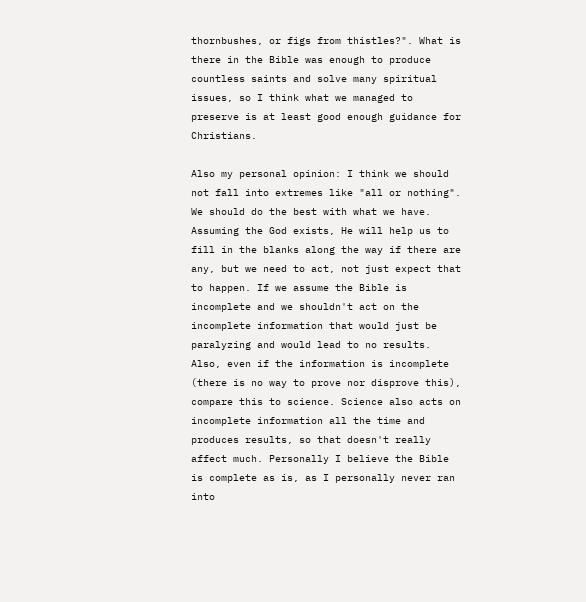thornbushes, or figs from thistles?". What is there in the Bible was enough to produce countless saints and solve many spiritual issues, so I think what we managed to preserve is at least good enough guidance for Christians.

Also my personal opinion: I think we should not fall into extremes like "all or nothing". We should do the best with what we have. Assuming the God exists, He will help us to fill in the blanks along the way if there are any, but we need to act, not just expect that to happen. If we assume the Bible is incomplete and we shouldn't act on the incomplete information that would just be paralyzing and would lead to no results. Also, even if the information is incomplete (there is no way to prove nor disprove this), compare this to science. Science also acts on incomplete information all the time and produces results, so that doesn't really affect much. Personally I believe the Bible is complete as is, as I personally never ran into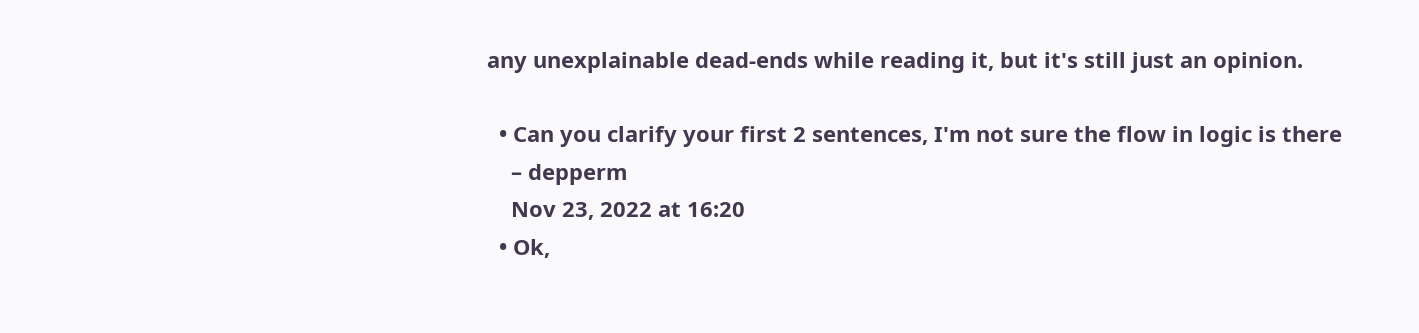any unexplainable dead-ends while reading it, but it's still just an opinion.

  • Can you clarify your first 2 sentences, I'm not sure the flow in logic is there
    – depperm
    Nov 23, 2022 at 16:20
  • Ok,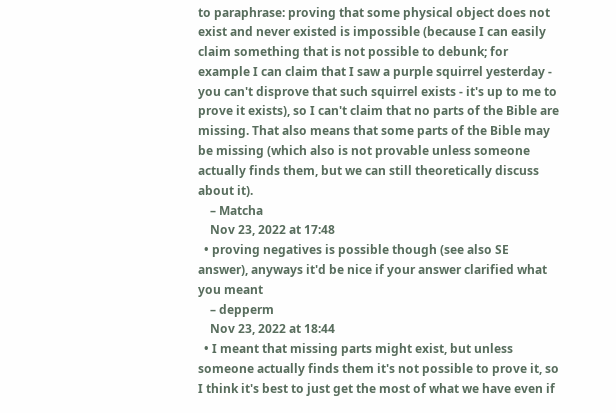to paraphrase: proving that some physical object does not exist and never existed is impossible (because I can easily claim something that is not possible to debunk; for example I can claim that I saw a purple squirrel yesterday - you can't disprove that such squirrel exists - it's up to me to prove it exists), so I can't claim that no parts of the Bible are missing. That also means that some parts of the Bible may be missing (which also is not provable unless someone actually finds them, but we can still theoretically discuss about it).
    – Matcha
    Nov 23, 2022 at 17:48
  • proving negatives is possible though (see also SE answer), anyways it'd be nice if your answer clarified what you meant
    – depperm
    Nov 23, 2022 at 18:44
  • I meant that missing parts might exist, but unless someone actually finds them it's not possible to prove it, so I think it's best to just get the most of what we have even if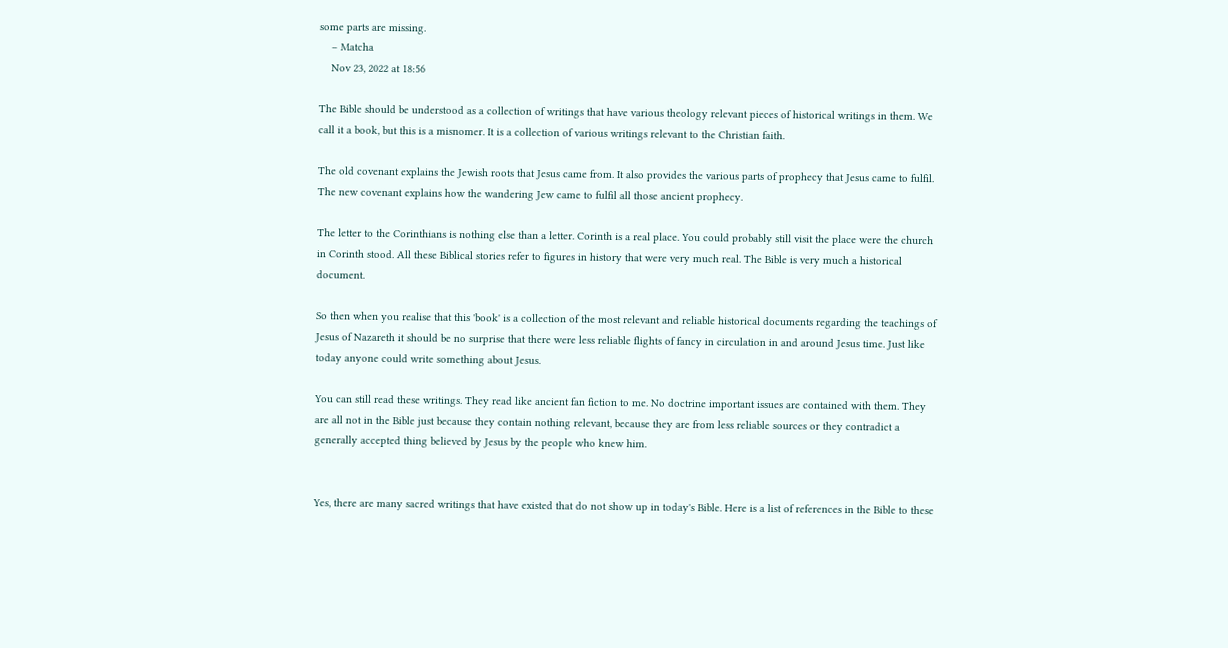some parts are missing.
    – Matcha
    Nov 23, 2022 at 18:56

The Bible should be understood as a collection of writings that have various theology relevant pieces of historical writings in them. We call it a book, but this is a misnomer. It is a collection of various writings relevant to the Christian faith.

The old covenant explains the Jewish roots that Jesus came from. It also provides the various parts of prophecy that Jesus came to fulfil. The new covenant explains how the wandering Jew came to fulfil all those ancient prophecy.

The letter to the Corinthians is nothing else than a letter. Corinth is a real place. You could probably still visit the place were the church in Corinth stood. All these Biblical stories refer to figures in history that were very much real. The Bible is very much a historical document.

So then when you realise that this 'book' is a collection of the most relevant and reliable historical documents regarding the teachings of Jesus of Nazareth it should be no surprise that there were less reliable flights of fancy in circulation in and around Jesus time. Just like today anyone could write something about Jesus.

You can still read these writings. They read like ancient fan fiction to me. No doctrine important issues are contained with them. They are all not in the Bible just because they contain nothing relevant, because they are from less reliable sources or they contradict a generally accepted thing believed by Jesus by the people who knew him.


Yes, there are many sacred writings that have existed that do not show up in today's Bible. Here is a list of references in the Bible to these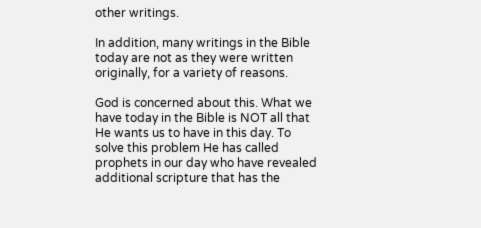other writings.

In addition, many writings in the Bible today are not as they were written originally, for a variety of reasons.

God is concerned about this. What we have today in the Bible is NOT all that He wants us to have in this day. To solve this problem He has called prophets in our day who have revealed additional scripture that has the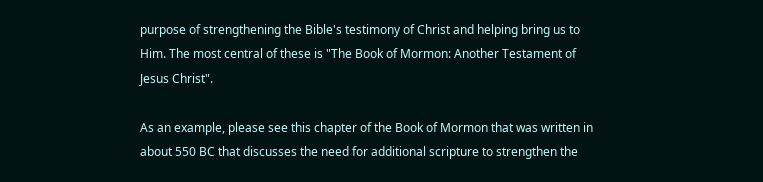purpose of strengthening the Bible's testimony of Christ and helping bring us to Him. The most central of these is "The Book of Mormon: Another Testament of Jesus Christ".

As an example, please see this chapter of the Book of Mormon that was written in about 550 BC that discusses the need for additional scripture to strengthen the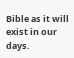Bible as it will exist in our days.